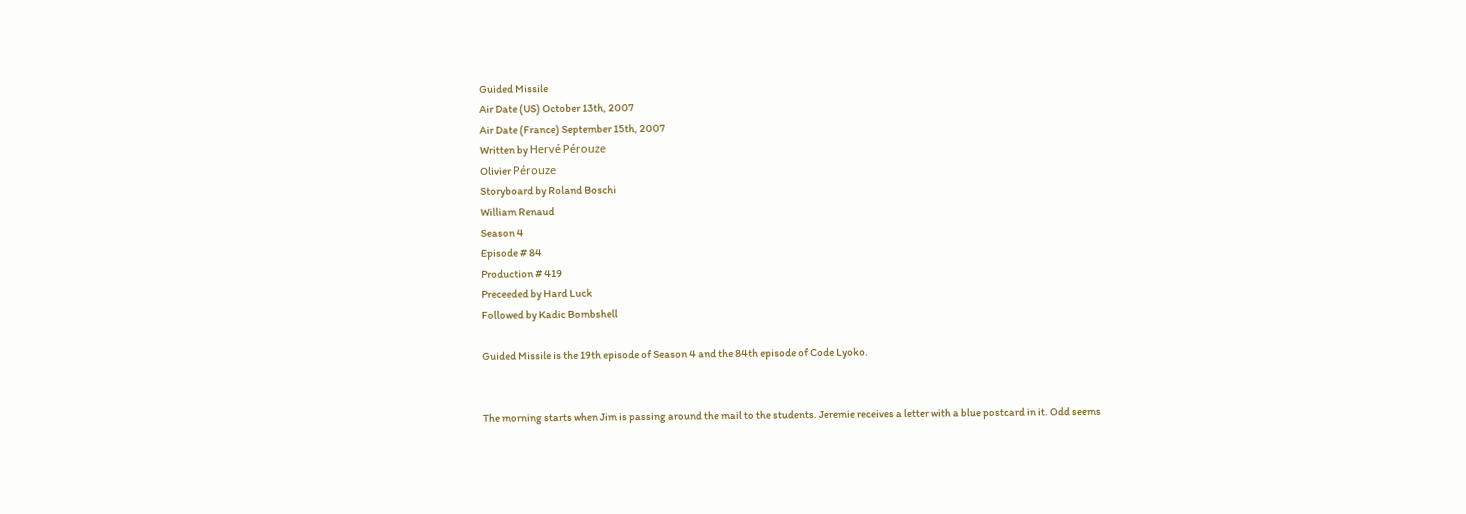Guided Missile
Air Date (US) October 13th, 2007
Air Date (France) September 15th, 2007
Written by Hervé Pérouze
Olivier Pérouze
Storyboard by Roland Boschi
William Renaud
Season 4
Episode # 84
Production # 419
Preceeded by Hard Luck
Followed by Kadic Bombshell

Guided Missile is the 19th episode of Season 4 and the 84th episode of Code Lyoko.


The morning starts when Jim is passing around the mail to the students. Jeremie receives a letter with a blue postcard in it. Odd seems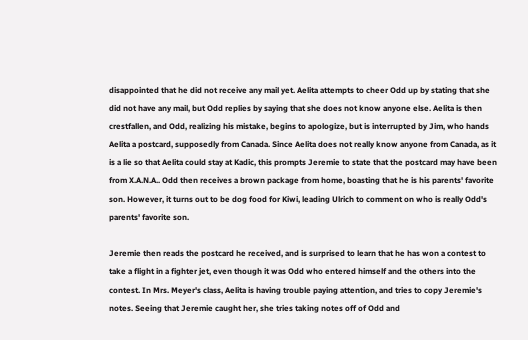disappointed that he did not receive any mail yet. Aelita attempts to cheer Odd up by stating that she did not have any mail, but Odd replies by saying that she does not know anyone else. Aelita is then crestfallen, and Odd, realizing his mistake, begins to apologize, but is interrupted by Jim, who hands Aelita a postcard, supposedly from Canada. Since Aelita does not really know anyone from Canada, as it is a lie so that Aelita could stay at Kadic, this prompts Jeremie to state that the postcard may have been from X.A.N.A.. Odd then receives a brown package from home, boasting that he is his parents' favorite son. However, it turns out to be dog food for Kiwi, leading Ulrich to comment on who is really Odd's parents' favorite son.

Jeremie then reads the postcard he received, and is surprised to learn that he has won a contest to take a flight in a fighter jet, even though it was Odd who entered himself and the others into the contest. In Mrs. Meyer's class, Aelita is having trouble paying attention, and tries to copy Jeremie's notes. Seeing that Jeremie caught her, she tries taking notes off of Odd and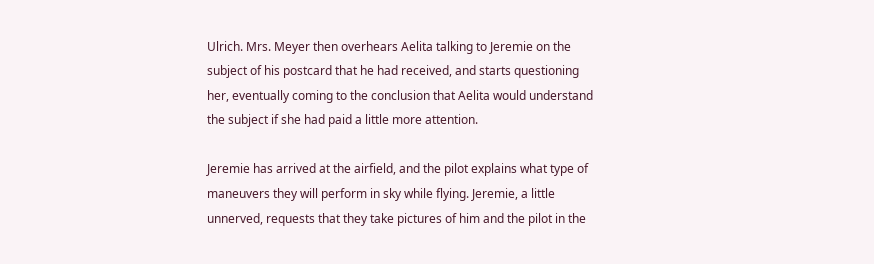Ulrich. Mrs. Meyer then overhears Aelita talking to Jeremie on the subject of his postcard that he had received, and starts questioning her, eventually coming to the conclusion that Aelita would understand the subject if she had paid a little more attention.

Jeremie has arrived at the airfield, and the pilot explains what type of maneuvers they will perform in sky while flying. Jeremie, a little unnerved, requests that they take pictures of him and the pilot in the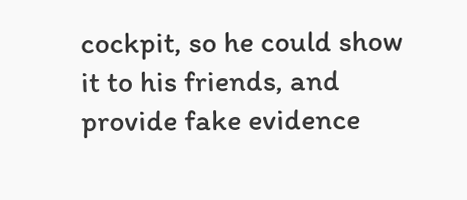cockpit, so he could show it to his friends, and provide fake evidence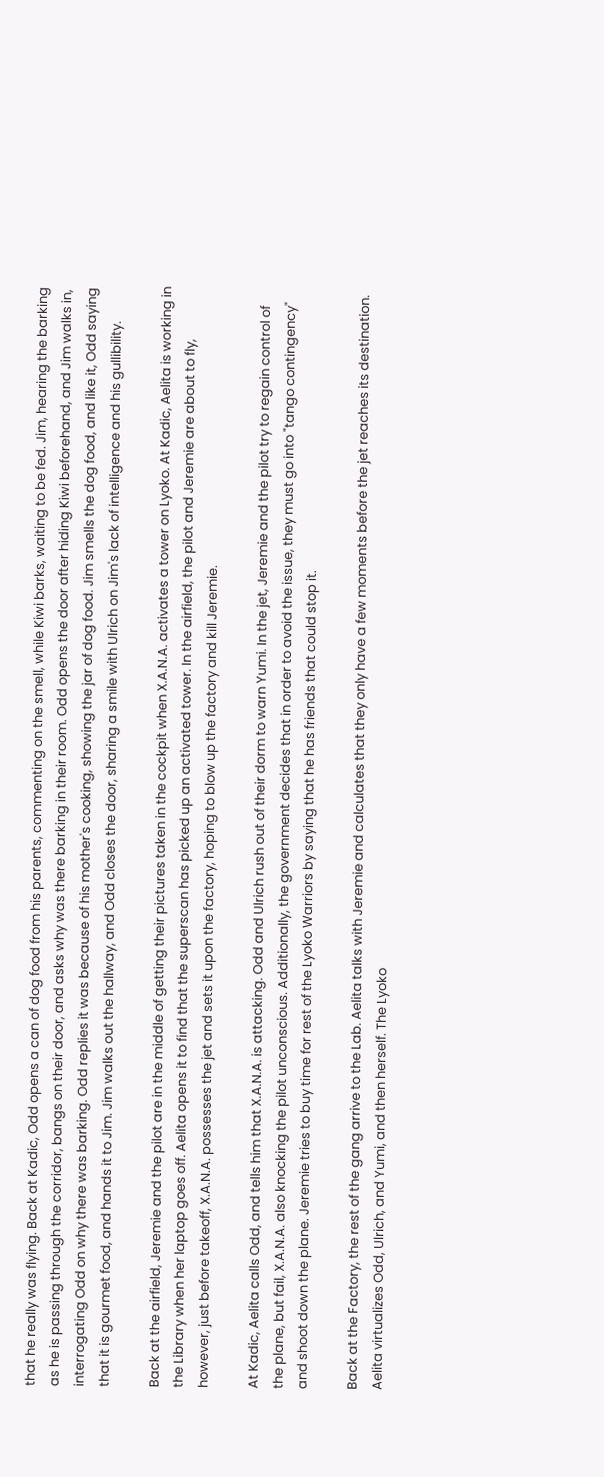that he really was flying. Back at Kadic, Odd opens a can of dog food from his parents, commenting on the smell, while Kiwi barks, waiting to be fed. Jim, hearing the barking as he is passing through the corridor, bangs on their door, and asks why was there barking in their room. Odd opens the door after hiding Kiwi beforehand, and Jim walks in, interrogating Odd on why there was barking. Odd replies it was because of his mother's cooking, showing the jar of dog food. Jim smells the dog food, and like it, Odd saying that it is gourmet food, and hands it to Jim. Jim walks out the hallway, and Odd closes the door, sharing a smile with Ulrich on Jim's lack of intelligence and his gullibility.

Back at the airfield, Jeremie and the pilot are in the middle of getting their pictures taken in the cockpit when X.A.N.A. activates a tower on Lyoko. At Kadic, Aelita is working in the Library when her laptop goes off. Aelita opens it to find that the superscan has picked up an activated tower. In the airfield, the pilot and Jeremie are about to fly, however, just before takeoff, X.A.N.A. possesses the jet and sets it upon the factory, hoping to blow up the factory and kill Jeremie.

At Kadic, Aelita calls Odd, and tells him that X.A.N.A. is attacking. Odd and Ulrich rush out of their dorm to warn Yumi. In the jet, Jeremie and the pilot try to regain control of the plane, but fail, X.A.N.A. also knocking the pilot unconscious. Additionally, the government decides that in order to avoid the issue, they must go into "tango contingency" and shoot down the plane. Jeremie tries to buy time for rest of the Lyoko Warriors by saying that he has friends that could stop it.

Back at the Factory, the rest of the gang arrive to the Lab. Aelita talks with Jeremie and calculates that they only have a few moments before the jet reaches its destination. Aelita virtualizes Odd, Ulrich, and Yumi, and then herself. The Lyoko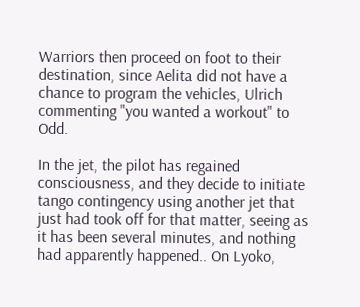Warriors then proceed on foot to their destination, since Aelita did not have a chance to program the vehicles, Ulrich commenting "you wanted a workout" to Odd.

In the jet, the pilot has regained consciousness, and they decide to initiate tango contingency using another jet that just had took off for that matter, seeing as it has been several minutes, and nothing had apparently happened.. On Lyoko,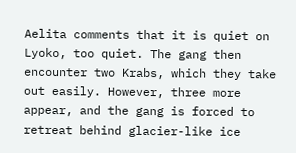Aelita comments that it is quiet on Lyoko, too quiet. The gang then encounter two Krabs, which they take out easily. However, three more appear, and the gang is forced to retreat behind glacier-like ice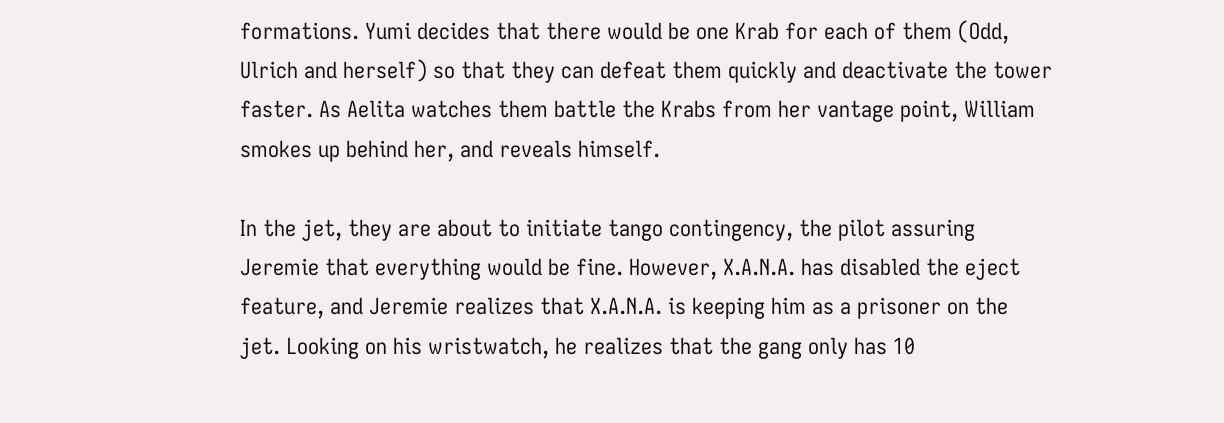formations. Yumi decides that there would be one Krab for each of them (Odd, Ulrich and herself) so that they can defeat them quickly and deactivate the tower faster. As Aelita watches them battle the Krabs from her vantage point, William smokes up behind her, and reveals himself.

In the jet, they are about to initiate tango contingency, the pilot assuring Jeremie that everything would be fine. However, X.A.N.A. has disabled the eject feature, and Jeremie realizes that X.A.N.A. is keeping him as a prisoner on the jet. Looking on his wristwatch, he realizes that the gang only has 10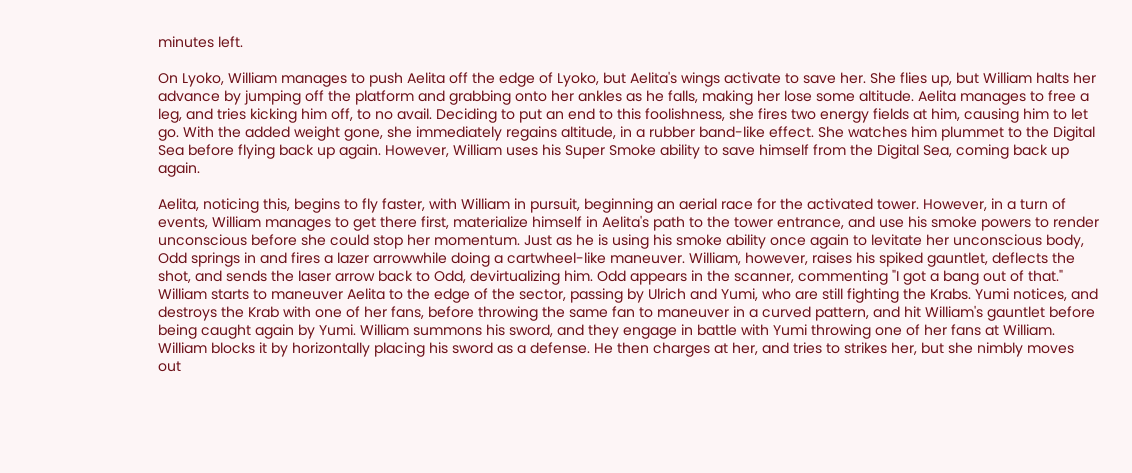minutes left.

On Lyoko, William manages to push Aelita off the edge of Lyoko, but Aelita's wings activate to save her. She flies up, but William halts her advance by jumping off the platform and grabbing onto her ankles as he falls, making her lose some altitude. Aelita manages to free a leg, and tries kicking him off, to no avail. Deciding to put an end to this foolishness, she fires two energy fields at him, causing him to let go. With the added weight gone, she immediately regains altitude, in a rubber band-like effect. She watches him plummet to the Digital Sea before flying back up again. However, William uses his Super Smoke ability to save himself from the Digital Sea, coming back up again.

Aelita, noticing this, begins to fly faster, with William in pursuit, beginning an aerial race for the activated tower. However, in a turn of events, William manages to get there first, materialize himself in Aelita's path to the tower entrance, and use his smoke powers to render unconscious before she could stop her momentum. Just as he is using his smoke ability once again to levitate her unconscious body, Odd springs in and fires a lazer arrowwhile doing a cartwheel-like maneuver. William, however, raises his spiked gauntlet, deflects the shot, and sends the laser arrow back to Odd, devirtualizing him. Odd appears in the scanner, commenting "I got a bang out of that." William starts to maneuver Aelita to the edge of the sector, passing by Ulrich and Yumi, who are still fighting the Krabs. Yumi notices, and destroys the Krab with one of her fans, before throwing the same fan to maneuver in a curved pattern, and hit William's gauntlet before being caught again by Yumi. William summons his sword, and they engage in battle with Yumi throwing one of her fans at William. William blocks it by horizontally placing his sword as a defense. He then charges at her, and tries to strikes her, but she nimbly moves out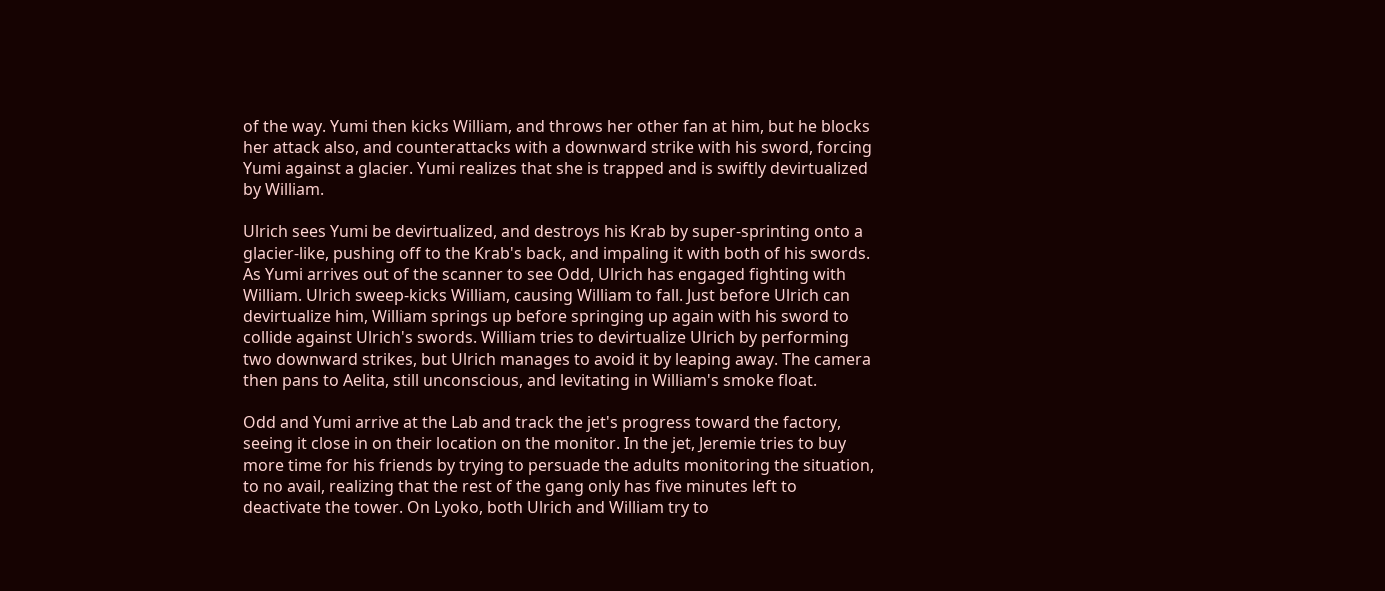of the way. Yumi then kicks William, and throws her other fan at him, but he blocks her attack also, and counterattacks with a downward strike with his sword, forcing Yumi against a glacier. Yumi realizes that she is trapped and is swiftly devirtualized by William.

Ulrich sees Yumi be devirtualized, and destroys his Krab by super-sprinting onto a glacier-like, pushing off to the Krab's back, and impaling it with both of his swords. As Yumi arrives out of the scanner to see Odd, Ulrich has engaged fighting with William. Ulrich sweep-kicks William, causing William to fall. Just before Ulrich can devirtualize him, William springs up before springing up again with his sword to collide against Ulrich's swords. William tries to devirtualize Ulrich by performing two downward strikes, but Ulrich manages to avoid it by leaping away. The camera then pans to Aelita, still unconscious, and levitating in William's smoke float.

Odd and Yumi arrive at the Lab and track the jet's progress toward the factory, seeing it close in on their location on the monitor. In the jet, Jeremie tries to buy more time for his friends by trying to persuade the adults monitoring the situation, to no avail, realizing that the rest of the gang only has five minutes left to deactivate the tower. On Lyoko, both Ulrich and William try to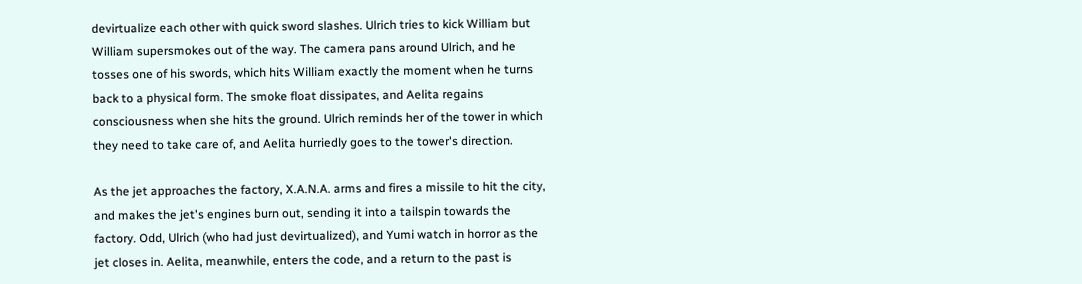devirtualize each other with quick sword slashes. Ulrich tries to kick William but William supersmokes out of the way. The camera pans around Ulrich, and he tosses one of his swords, which hits William exactly the moment when he turns back to a physical form. The smoke float dissipates, and Aelita regains consciousness when she hits the ground. Ulrich reminds her of the tower in which they need to take care of, and Aelita hurriedly goes to the tower's direction.

As the jet approaches the factory, X.A.N.A. arms and fires a missile to hit the city, and makes the jet's engines burn out, sending it into a tailspin towards the factory. Odd, Ulrich (who had just devirtualized), and Yumi watch in horror as the jet closes in. Aelita, meanwhile, enters the code, and a return to the past is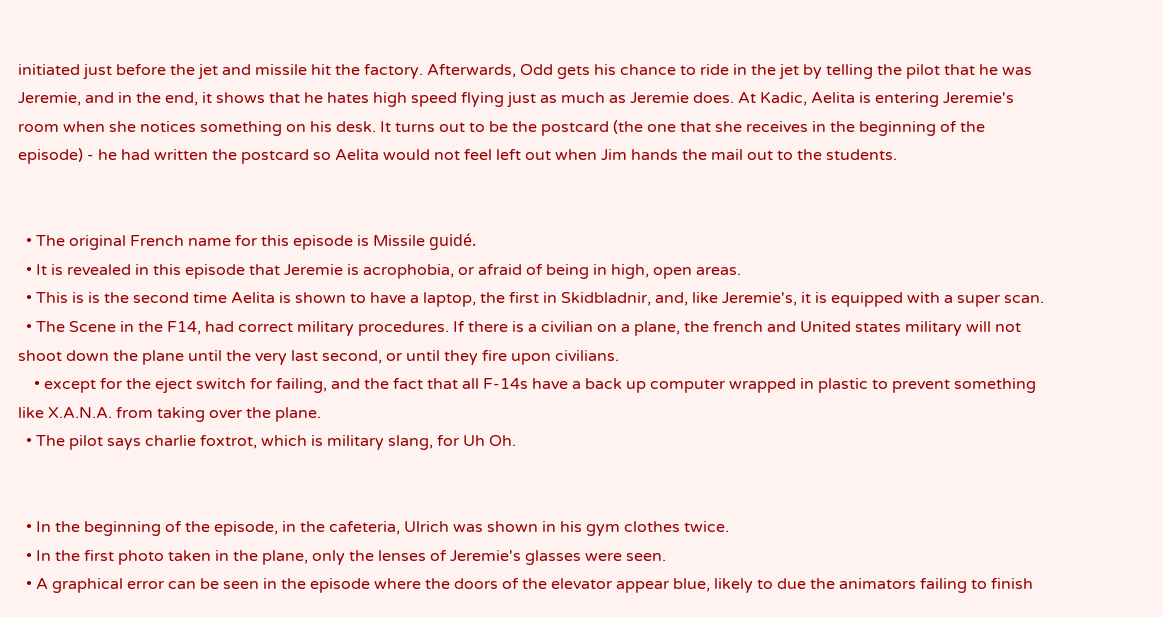initiated just before the jet and missile hit the factory. Afterwards, Odd gets his chance to ride in the jet by telling the pilot that he was Jeremie, and in the end, it shows that he hates high speed flying just as much as Jeremie does. At Kadic, Aelita is entering Jeremie's room when she notices something on his desk. It turns out to be the postcard (the one that she receives in the beginning of the episode) - he had written the postcard so Aelita would not feel left out when Jim hands the mail out to the students.


  • The original French name for this episode is Missile guidé.
  • It is revealed in this episode that Jeremie is acrophobia, or afraid of being in high, open areas.
  • This is is the second time Aelita is shown to have a laptop, the first in Skidbladnir, and, like Jeremie's, it is equipped with a super scan.
  • The Scene in the F14, had correct military procedures. If there is a civilian on a plane, the french and United states military will not shoot down the plane until the very last second, or until they fire upon civilians.
    • except for the eject switch for failing, and the fact that all F-14s have a back up computer wrapped in plastic to prevent something like X.A.N.A. from taking over the plane.
  • The pilot says charlie foxtrot, which is military slang, for Uh Oh.


  • In the beginning of the episode, in the cafeteria, Ulrich was shown in his gym clothes twice.
  • In the first photo taken in the plane, only the lenses of Jeremie's glasses were seen.
  • A graphical error can be seen in the episode where the doors of the elevator appear blue, likely to due the animators failing to finish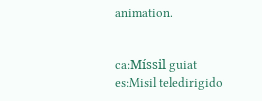animation.


ca:Míssil guiat es:Misil teledirigido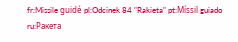fr:Missile guidé pl:Odcinek 84 "Rakieta" pt:Míssil guiado ru:Ракета